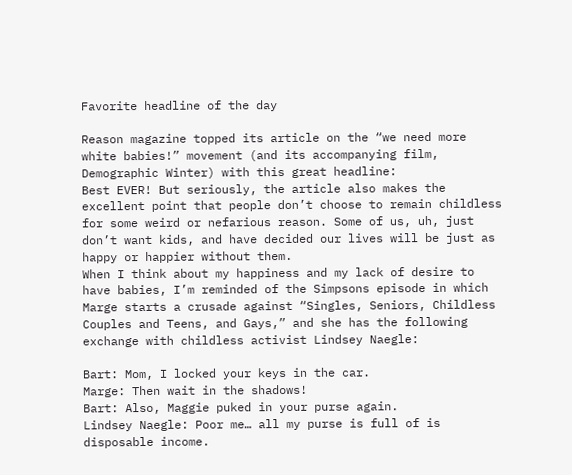Favorite headline of the day

Reason magazine topped its article on the “we need more white babies!” movement (and its accompanying film, Demographic Winter) with this great headline:
Best EVER! But seriously, the article also makes the excellent point that people don’t choose to remain childless for some weird or nefarious reason. Some of us, uh, just don’t want kids, and have decided our lives will be just as happy or happier without them.
When I think about my happiness and my lack of desire to have babies, I’m reminded of the Simpsons episode in which Marge starts a crusade against “Singles, Seniors, Childless Couples and Teens, and Gays,” and she has the following exchange with childless activist Lindsey Naegle:

Bart: Mom, I locked your keys in the car.
Marge: Then wait in the shadows!
Bart: Also, Maggie puked in your purse again.
Lindsey Naegle: Poor me… all my purse is full of is disposable income.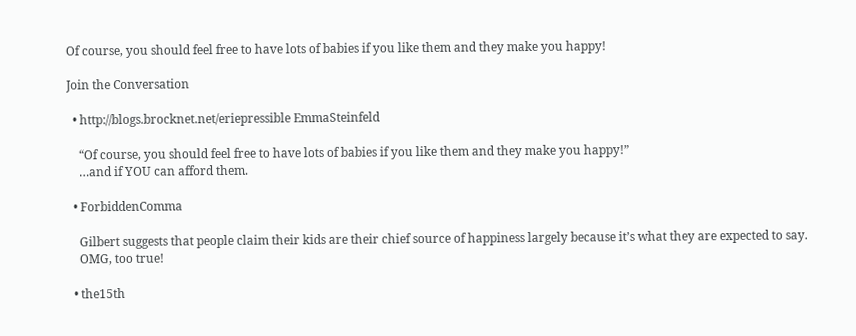Of course, you should feel free to have lots of babies if you like them and they make you happy!

Join the Conversation

  • http://blogs.brocknet.net/eriepressible EmmaSteinfeld

    “Of course, you should feel free to have lots of babies if you like them and they make you happy!”
    …and if YOU can afford them.

  • ForbiddenComma

    Gilbert suggests that people claim their kids are their chief source of happiness largely because it’s what they are expected to say.
    OMG, too true!

  • the15th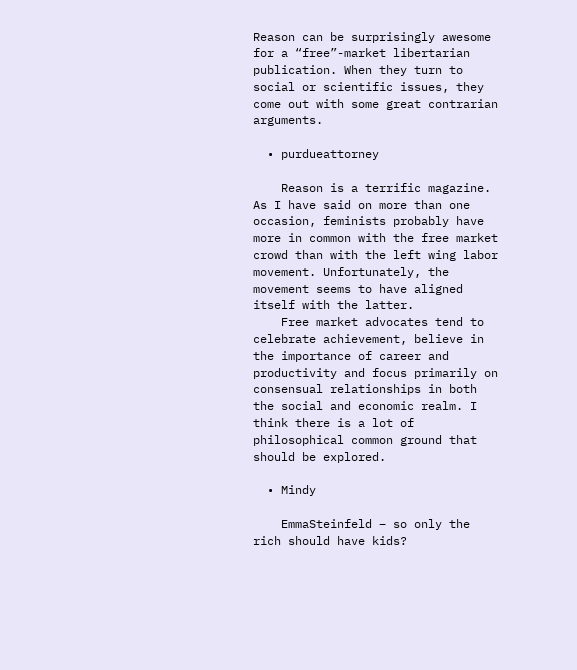Reason can be surprisingly awesome for a “free”-market libertarian publication. When they turn to social or scientific issues, they come out with some great contrarian arguments.

  • purdueattorney

    Reason is a terrific magazine. As I have said on more than one occasion, feminists probably have more in common with the free market crowd than with the left wing labor movement. Unfortunately, the movement seems to have aligned itself with the latter.
    Free market advocates tend to celebrate achievement, believe in the importance of career and productivity and focus primarily on consensual relationships in both the social and economic realm. I think there is a lot of philosophical common ground that should be explored.

  • Mindy

    EmmaSteinfeld – so only the rich should have kids?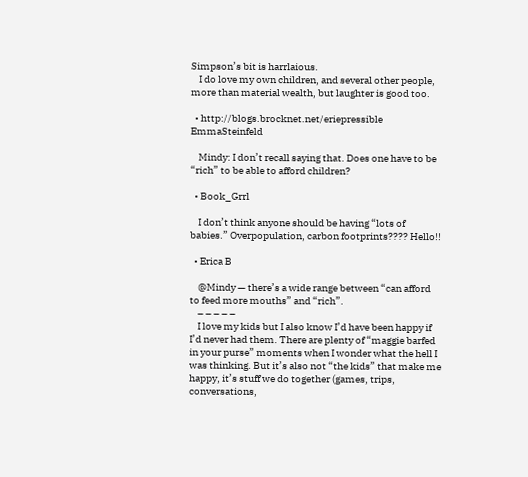Simpson’s bit is harrlaious.
    I do love my own children, and several other people, more than material wealth, but laughter is good too.

  • http://blogs.brocknet.net/eriepressible EmmaSteinfeld

    Mindy: I don’t recall saying that. Does one have to be “rich” to be able to afford children?

  • Book_Grrl

    I don’t think anyone should be having “lots of babies.” Overpopulation, carbon footprints???? Hello!!

  • Erica B

    @Mindy — there’s a wide range between “can afford to feed more mouths” and “rich”.
    – – – – –
    I love my kids but I also know I’d have been happy if I’d never had them. There are plenty of “maggie barfed in your purse” moments when I wonder what the hell I was thinking. But it’s also not “the kids” that make me happy, it’s stuff we do together (games, trips, conversations,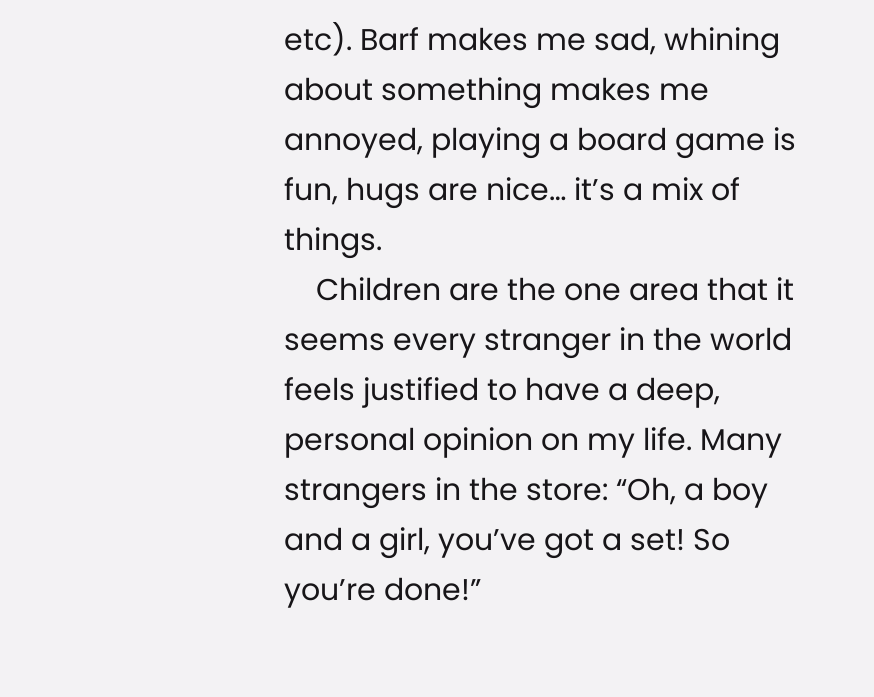etc). Barf makes me sad, whining about something makes me annoyed, playing a board game is fun, hugs are nice… it’s a mix of things.
    Children are the one area that it seems every stranger in the world feels justified to have a deep, personal opinion on my life. Many strangers in the store: “Oh, a boy and a girl, you’ve got a set! So you’re done!”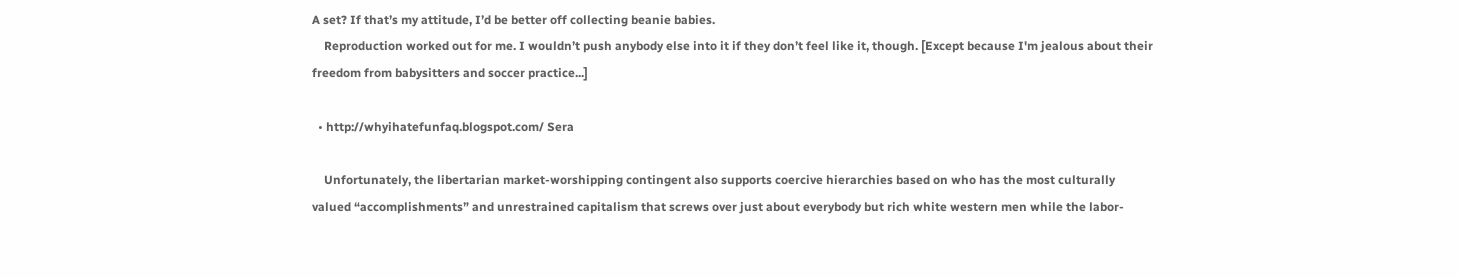A set? If that’s my attitude, I’d be better off collecting beanie babies.
    Reproduction worked out for me. I wouldn’t push anybody else into it if they don’t feel like it, though. [Except because I'm jealous about their freedom from babysitters and soccer practice...]

  • http://whyihatefunfaq.blogspot.com/ Sera

    Unfortunately, the libertarian market-worshipping contingent also supports coercive hierarchies based on who has the most culturally valued “accomplishments” and unrestrained capitalism that screws over just about everybody but rich white western men while the labor-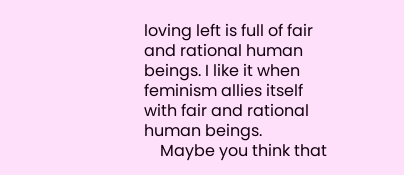loving left is full of fair and rational human beings. I like it when feminism allies itself with fair and rational human beings.
    Maybe you think that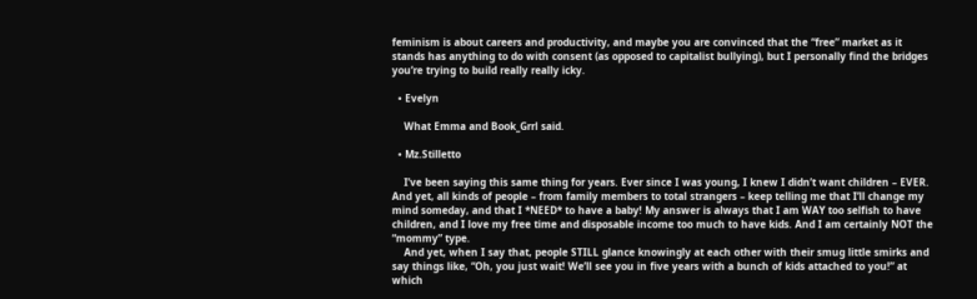feminism is about careers and productivity, and maybe you are convinced that the “free” market as it stands has anything to do with consent (as opposed to capitalist bullying), but I personally find the bridges you’re trying to build really really icky.

  • Evelyn

    What Emma and Book_Grrl said.

  • Mz.Stilletto

    I’ve been saying this same thing for years. Ever since I was young, I knew I didn’t want children – EVER. And yet, all kinds of people – from family members to total strangers – keep telling me that I’ll change my mind someday, and that I *NEED* to have a baby! My answer is always that I am WAY too selfish to have children, and I love my free time and disposable income too much to have kids. And I am certainly NOT the “mommy” type.
    And yet, when I say that, people STILL glance knowingly at each other with their smug little smirks and say things like, “Oh, you just wait! We’ll see you in five years with a bunch of kids attached to you!” at which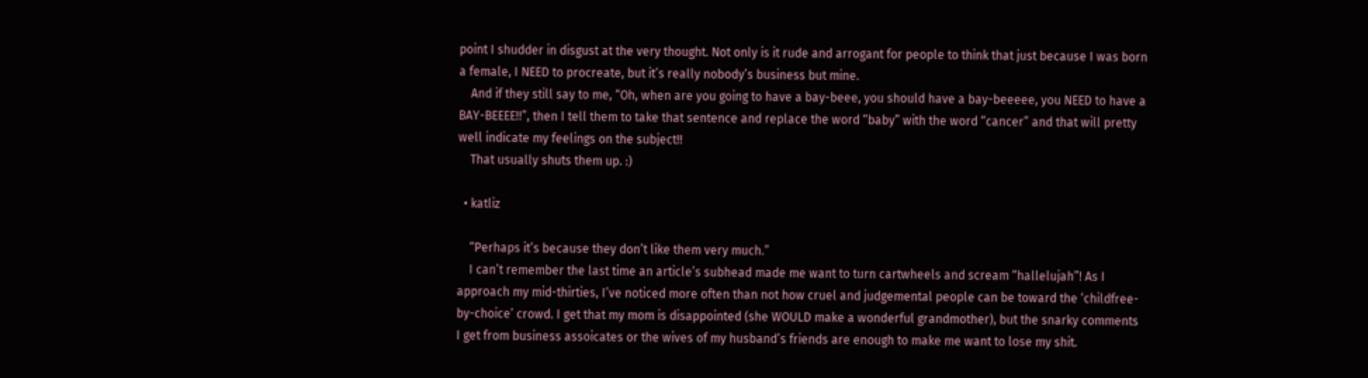point I shudder in disgust at the very thought. Not only is it rude and arrogant for people to think that just because I was born a female, I NEED to procreate, but it’s really nobody’s business but mine.
    And if they still say to me, “Oh, when are you going to have a bay-beee, you should have a bay-beeeee, you NEED to have a BAY-BEEEE!!”, then I tell them to take that sentence and replace the word “baby” with the word “cancer” and that will pretty well indicate my feelings on the subject!!
    That usually shuts them up. :)

  • katliz

    “Perhaps it’s because they don’t like them very much.”
    I can’t remember the last time an article’s subhead made me want to turn cartwheels and scream “hallelujah”! As I approach my mid-thirties, I’ve noticed more often than not how cruel and judgemental people can be toward the ‘childfree-by-choice’ crowd. I get that my mom is disappointed (she WOULD make a wonderful grandmother), but the snarky comments I get from business assoicates or the wives of my husband’s friends are enough to make me want to lose my shit.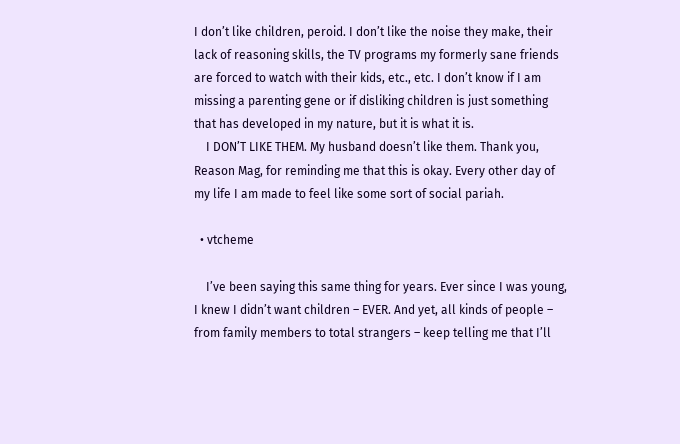I don’t like children, peroid. I don’t like the noise they make, their lack of reasoning skills, the TV programs my formerly sane friends are forced to watch with their kids, etc., etc. I don’t know if I am missing a parenting gene or if disliking children is just something that has developed in my nature, but it is what it is.
    I DON’T LIKE THEM. My husband doesn’t like them. Thank you, Reason Mag, for reminding me that this is okay. Every other day of my life I am made to feel like some sort of social pariah.

  • vtcheme

    I’ve been saying this same thing for years. Ever since I was young, I knew I didn’t want children – EVER. And yet, all kinds of people – from family members to total strangers – keep telling me that I’ll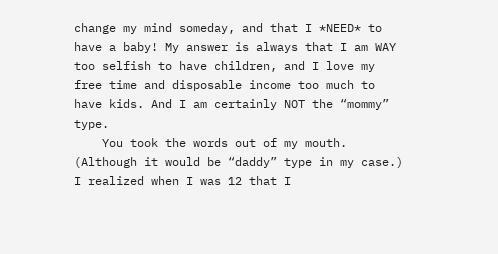change my mind someday, and that I *NEED* to have a baby! My answer is always that I am WAY too selfish to have children, and I love my free time and disposable income too much to have kids. And I am certainly NOT the “mommy” type.
    You took the words out of my mouth. (Although it would be “daddy” type in my case.) I realized when I was 12 that I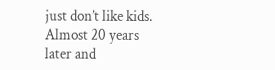just don’t like kids. Almost 20 years later and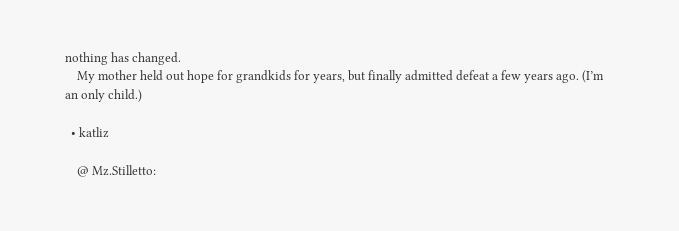nothing has changed.
    My mother held out hope for grandkids for years, but finally admitted defeat a few years ago. (I’m an only child.)

  • katliz

    @ Mz.Stilletto: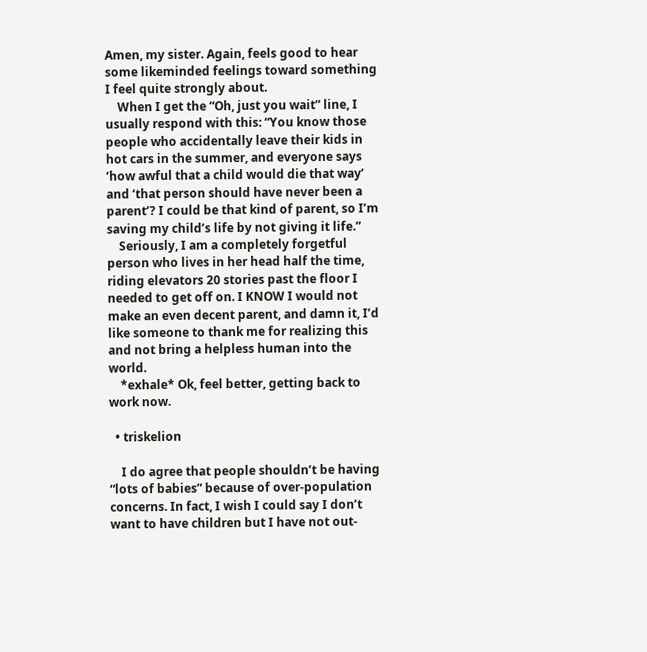Amen, my sister. Again, feels good to hear some likeminded feelings toward something I feel quite strongly about.
    When I get the “Oh, just you wait” line, I usually respond with this: “You know those people who accidentally leave their kids in hot cars in the summer, and everyone says ‘how awful that a child would die that way’ and ‘that person should have never been a parent’? I could be that kind of parent, so I’m saving my child’s life by not giving it life.”
    Seriously, I am a completely forgetful person who lives in her head half the time, riding elevators 20 stories past the floor I needed to get off on. I KNOW I would not make an even decent parent, and damn it, I’d like someone to thank me for realizing this and not bring a helpless human into the world.
    *exhale* Ok, feel better, getting back to work now.

  • triskelion

    I do agree that people shouldn’t be having “lots of babies” because of over-population concerns. In fact, I wish I could say I don’t want to have children but I have not out-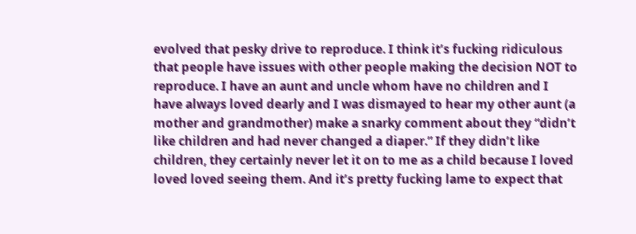evolved that pesky drive to reproduce. I think it’s fucking ridiculous that people have issues with other people making the decision NOT to reproduce. I have an aunt and uncle whom have no children and I have always loved dearly and I was dismayed to hear my other aunt (a mother and grandmother) make a snarky comment about they “didn’t like children and had never changed a diaper.” If they didn’t like children, they certainly never let it on to me as a child because I loved loved loved seeing them. And it’s pretty fucking lame to expect that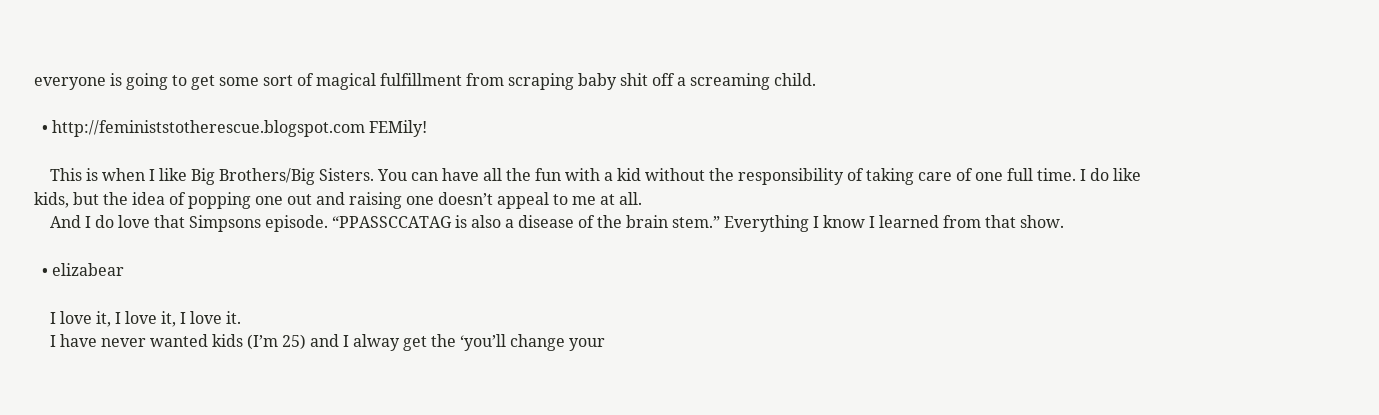everyone is going to get some sort of magical fulfillment from scraping baby shit off a screaming child.

  • http://feministstotherescue.blogspot.com FEMily!

    This is when I like Big Brothers/Big Sisters. You can have all the fun with a kid without the responsibility of taking care of one full time. I do like kids, but the idea of popping one out and raising one doesn’t appeal to me at all.
    And I do love that Simpsons episode. “PPASSCCATAG is also a disease of the brain stem.” Everything I know I learned from that show.

  • elizabear

    I love it, I love it, I love it.
    I have never wanted kids (I’m 25) and I alway get the ‘you’ll change your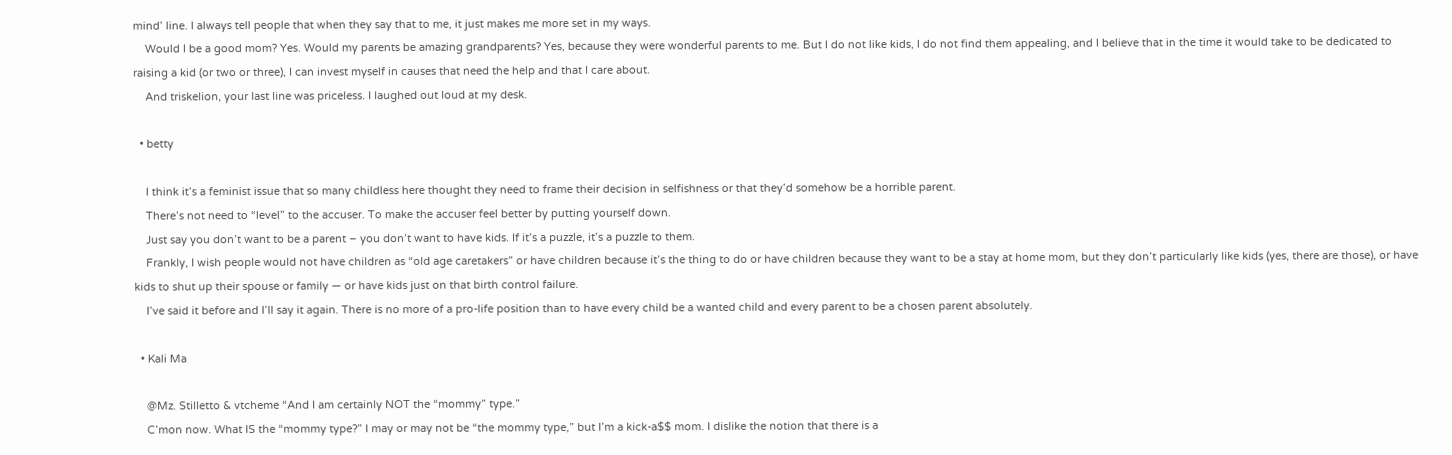mind’ line. I always tell people that when they say that to me, it just makes me more set in my ways.
    Would I be a good mom? Yes. Would my parents be amazing grandparents? Yes, because they were wonderful parents to me. But I do not like kids, I do not find them appealing, and I believe that in the time it would take to be dedicated to raising a kid (or two or three), I can invest myself in causes that need the help and that I care about.
    And triskelion, your last line was priceless. I laughed out loud at my desk.

  • betty

    I think it’s a feminist issue that so many childless here thought they need to frame their decision in selfishness or that they’d somehow be a horrible parent.
    There’s not need to “level” to the accuser. To make the accuser feel better by putting yourself down.
    Just say you don’t want to be a parent – you don’t want to have kids. If it’s a puzzle, it’s a puzzle to them.
    Frankly, I wish people would not have children as “old age caretakers” or have children because it’s the thing to do or have children because they want to be a stay at home mom, but they don’t particularly like kids (yes, there are those), or have kids to shut up their spouse or family — or have kids just on that birth control failure.
    I’ve said it before and I’ll say it again. There is no more of a pro-life position than to have every child be a wanted child and every parent to be a chosen parent absolutely.

  • Kali Ma

    @Mz. Stilletto & vtcheme “And I am certainly NOT the “mommy” type.”
    C’mon now. What IS the “mommy type?” I may or may not be “the mommy type,” but I’m a kick-a$$ mom. I dislike the notion that there is a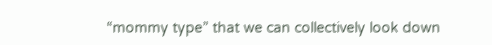“mommy type” that we can collectively look down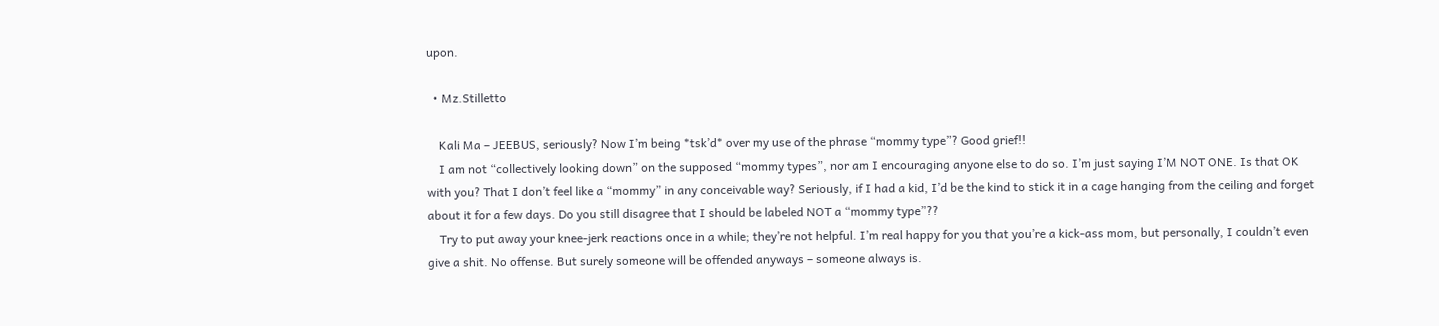upon.

  • Mz.Stilletto

    Kali Ma – JEEBUS, seriously? Now I’m being *tsk’d* over my use of the phrase “mommy type”? Good grief!!
    I am not “collectively looking down” on the supposed “mommy types”, nor am I encouraging anyone else to do so. I’m just saying I’M NOT ONE. Is that OK with you? That I don’t feel like a “mommy” in any conceivable way? Seriously, if I had a kid, I’d be the kind to stick it in a cage hanging from the ceiling and forget about it for a few days. Do you still disagree that I should be labeled NOT a “mommy type”??
    Try to put away your knee-jerk reactions once in a while; they’re not helpful. I’m real happy for you that you’re a kick-ass mom, but personally, I couldn’t even give a shit. No offense. But surely someone will be offended anyways – someone always is.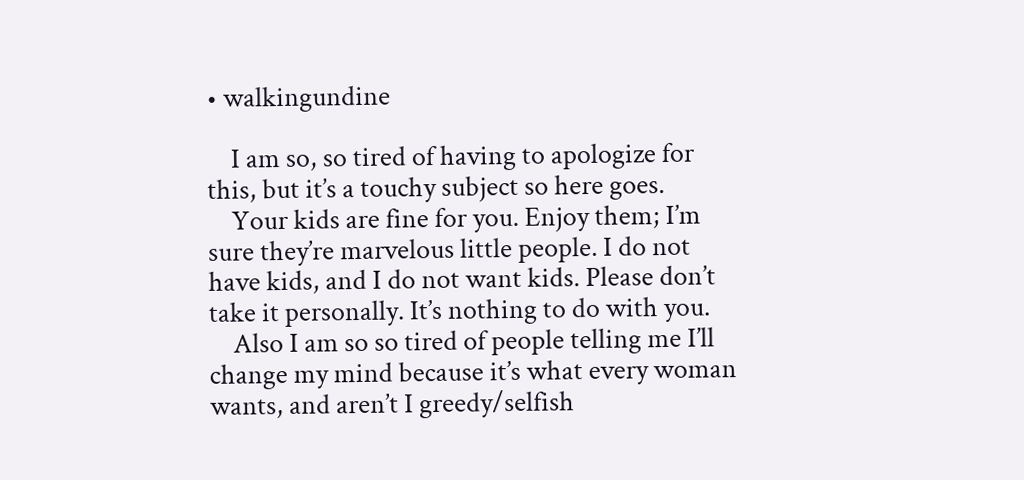• walkingundine

    I am so, so tired of having to apologize for this, but it’s a touchy subject so here goes.
    Your kids are fine for you. Enjoy them; I’m sure they’re marvelous little people. I do not have kids, and I do not want kids. Please don’t take it personally. It’s nothing to do with you.
    Also I am so so tired of people telling me I’ll change my mind because it’s what every woman wants, and aren’t I greedy/selfish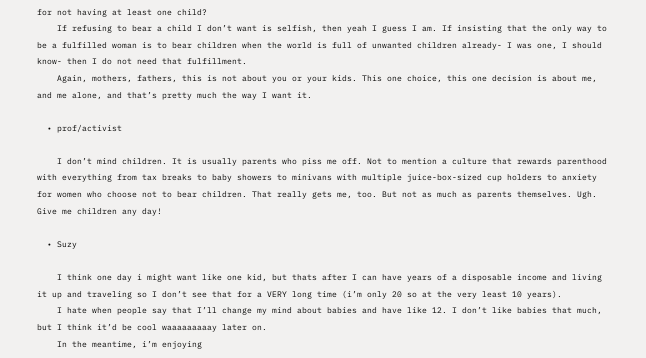for not having at least one child?
    If refusing to bear a child I don’t want is selfish, then yeah I guess I am. If insisting that the only way to be a fulfilled woman is to bear children when the world is full of unwanted children already- I was one, I should know- then I do not need that fulfillment.
    Again, mothers, fathers, this is not about you or your kids. This one choice, this one decision is about me, and me alone, and that’s pretty much the way I want it.

  • prof/activist

    I don’t mind children. It is usually parents who piss me off. Not to mention a culture that rewards parenthood with everything from tax breaks to baby showers to minivans with multiple juice-box-sized cup holders to anxiety for women who choose not to bear children. That really gets me, too. But not as much as parents themselves. Ugh. Give me children any day!

  • Suzy

    I think one day i might want like one kid, but thats after I can have years of a disposable income and living it up and traveling so I don’t see that for a VERY long time (i’m only 20 so at the very least 10 years).
    I hate when people say that I’ll change my mind about babies and have like 12. I don’t like babies that much, but I think it’d be cool waaaaaaaaay later on.
    In the meantime, i’m enjoying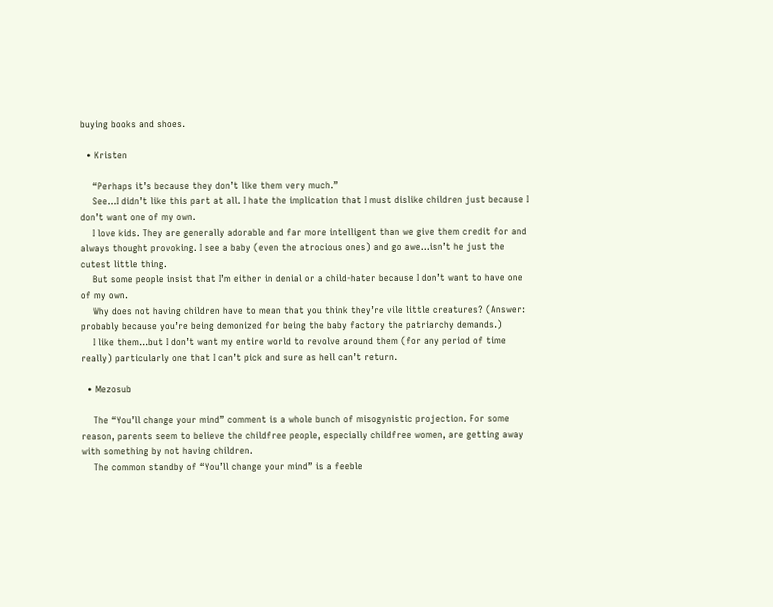buying books and shoes.

  • Kristen

    “Perhaps it’s because they don’t like them very much.”
    See…I didn’t like this part at all. I hate the implication that I must dislike children just because I don’t want one of my own.
    I love kids. They are generally adorable and far more intelligent than we give them credit for and always thought provoking. I see a baby (even the atrocious ones) and go awe…isn’t he just the cutest little thing.
    But some people insist that I’m either in denial or a child-hater because I don’t want to have one of my own.
    Why does not having children have to mean that you think they’re vile little creatures? (Answer: probably because you’re being demonized for being the baby factory the patriarchy demands.)
    I like them…but I don’t want my entire world to revolve around them (for any period of time really) particularly one that I can’t pick and sure as hell can’t return.

  • Mezosub

    The “You’ll change your mind” comment is a whole bunch of misogynistic projection. For some reason, parents seem to believe the childfree people, especially childfree women, are getting away with something by not having children.
    The common standby of “You’ll change your mind” is a feeble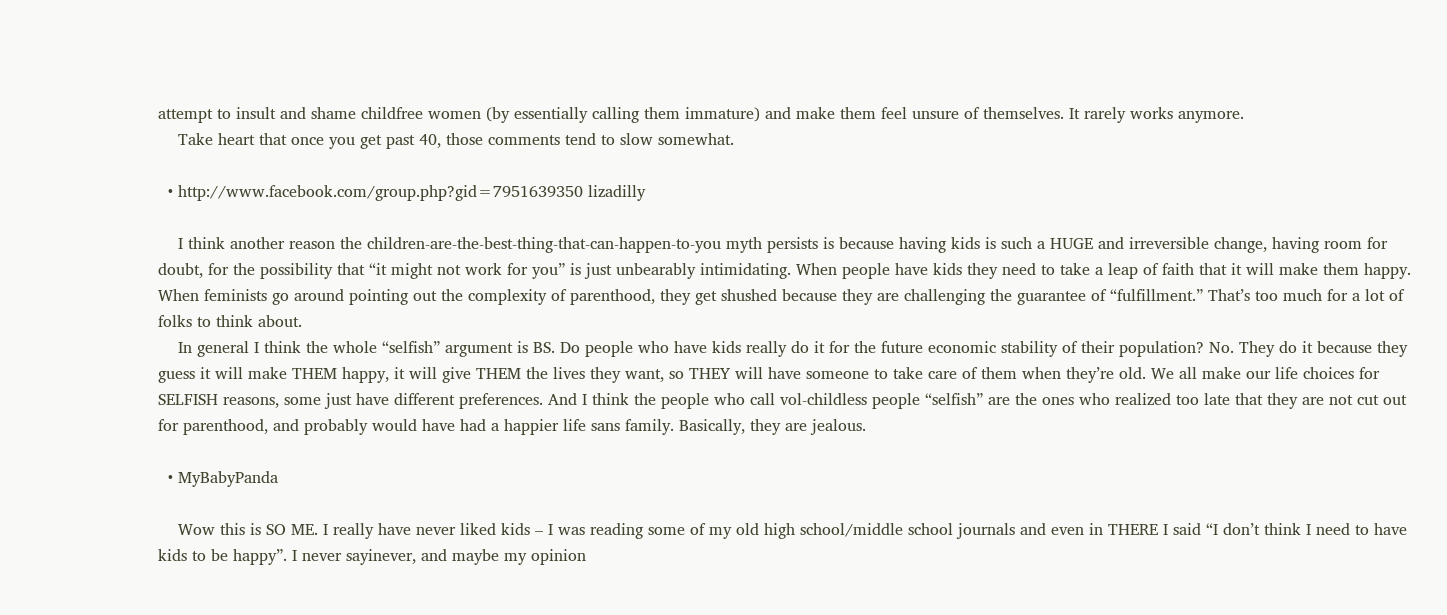attempt to insult and shame childfree women (by essentially calling them immature) and make them feel unsure of themselves. It rarely works anymore.
    Take heart that once you get past 40, those comments tend to slow somewhat.

  • http://www.facebook.com/group.php?gid=7951639350 lizadilly

    I think another reason the children-are-the-best-thing-that-can-happen-to-you myth persists is because having kids is such a HUGE and irreversible change, having room for doubt, for the possibility that “it might not work for you” is just unbearably intimidating. When people have kids they need to take a leap of faith that it will make them happy. When feminists go around pointing out the complexity of parenthood, they get shushed because they are challenging the guarantee of “fulfillment.” That’s too much for a lot of folks to think about.
    In general I think the whole “selfish” argument is BS. Do people who have kids really do it for the future economic stability of their population? No. They do it because they guess it will make THEM happy, it will give THEM the lives they want, so THEY will have someone to take care of them when they’re old. We all make our life choices for SELFISH reasons, some just have different preferences. And I think the people who call vol-childless people “selfish” are the ones who realized too late that they are not cut out for parenthood, and probably would have had a happier life sans family. Basically, they are jealous.

  • MyBabyPanda

    Wow this is SO ME. I really have never liked kids – I was reading some of my old high school/middle school journals and even in THERE I said “I don’t think I need to have kids to be happy”. I never sayinever, and maybe my opinion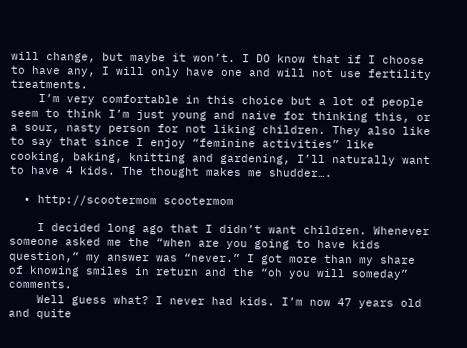will change, but maybe it won’t. I DO know that if I choose to have any, I will only have one and will not use fertility treatments.
    I’m very comfortable in this choice but a lot of people seem to think I’m just young and naive for thinking this, or a sour, nasty person for not liking children. They also like to say that since I enjoy “feminine activities” like cooking, baking, knitting and gardening, I’ll naturally want to have 4 kids. The thought makes me shudder….

  • http://scootermom scootermom

    I decided long ago that I didn’t want children. Whenever someone asked me the “when are you going to have kids question,” my answer was “never.” I got more than my share of knowing smiles in return and the “oh you will someday” comments.
    Well guess what? I never had kids. I’m now 47 years old and quite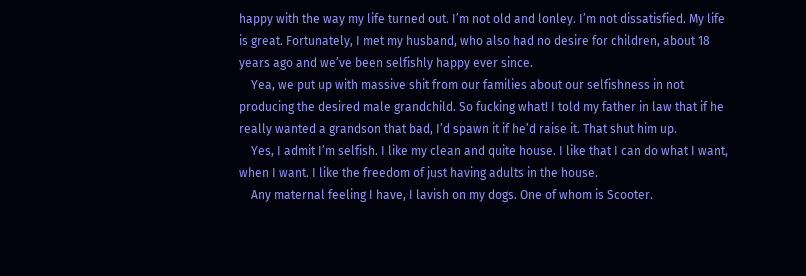happy with the way my life turned out. I’m not old and lonley. I’m not dissatisfied. My life is great. Fortunately, I met my husband, who also had no desire for children, about 18 years ago and we’ve been selfishly happy ever since.
    Yea, we put up with massive shit from our families about our selfishness in not producing the desired male grandchild. So fucking what! I told my father in law that if he really wanted a grandson that bad, I’d spawn it if he’d raise it. That shut him up.
    Yes, I admit I’m selfish. I like my clean and quite house. I like that I can do what I want, when I want. I like the freedom of just having adults in the house.
    Any maternal feeling I have, I lavish on my dogs. One of whom is Scooter.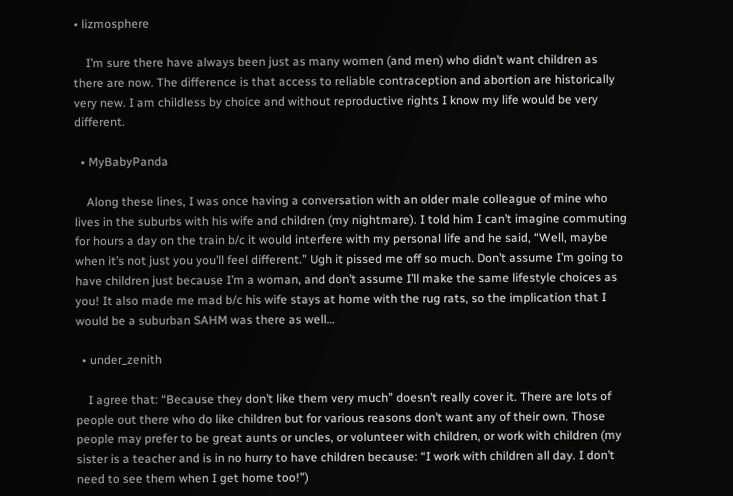• lizmosphere

    I’m sure there have always been just as many women (and men) who didn’t want children as there are now. The difference is that access to reliable contraception and abortion are historically very new. I am childless by choice and without reproductive rights I know my life would be very different.

  • MyBabyPanda

    Along these lines, I was once having a conversation with an older male colleague of mine who lives in the suburbs with his wife and children (my nightmare). I told him I can’t imagine commuting for hours a day on the train b/c it would interfere with my personal life and he said, “Well, maybe when it’s not just you you’ll feel different.” Ugh it pissed me off so much. Don’t assume I’m going to have children just because I’m a woman, and don’t assume I’ll make the same lifestyle choices as you! It also made me mad b/c his wife stays at home with the rug rats, so the implication that I would be a suburban SAHM was there as well…

  • under_zenith

    I agree that: “Because they don’t like them very much” doesn’t really cover it. There are lots of people out there who do like children but for various reasons don’t want any of their own. Those people may prefer to be great aunts or uncles, or volunteer with children, or work with children (my sister is a teacher and is in no hurry to have children because: “I work with children all day. I don’t need to see them when I get home too!”)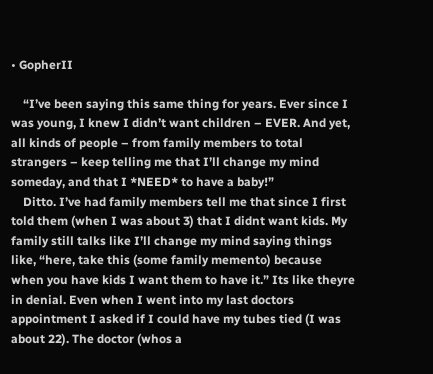• GopherII

    “I’ve been saying this same thing for years. Ever since I was young, I knew I didn’t want children – EVER. And yet, all kinds of people – from family members to total strangers – keep telling me that I’ll change my mind someday, and that I *NEED* to have a baby!”
    Ditto. I’ve had family members tell me that since I first told them (when I was about 3) that I didnt want kids. My family still talks like I’ll change my mind saying things like, “here, take this (some family memento) because when you have kids I want them to have it.” Its like theyre in denial. Even when I went into my last doctors appointment I asked if I could have my tubes tied (I was about 22). The doctor (whos a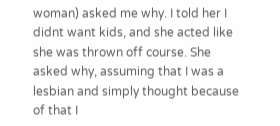woman) asked me why. I told her I didnt want kids, and she acted like she was thrown off course. She asked why, assuming that I was a lesbian and simply thought because of that I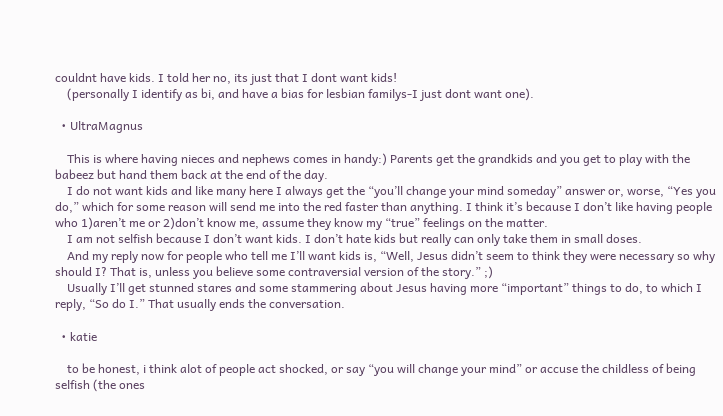couldnt have kids. I told her no, its just that I dont want kids!
    (personally I identify as bi, and have a bias for lesbian familys-I just dont want one).

  • UltraMagnus

    This is where having nieces and nephews comes in handy:) Parents get the grandkids and you get to play with the babeez but hand them back at the end of the day.
    I do not want kids and like many here I always get the “you’ll change your mind someday” answer or, worse, “Yes you do,” which for some reason will send me into the red faster than anything. I think it’s because I don’t like having people who 1)aren’t me or 2)don’t know me, assume they know my “true” feelings on the matter.
    I am not selfish because I don’t want kids. I don’t hate kids but really can only take them in small doses.
    And my reply now for people who tell me I’ll want kids is, “Well, Jesus didn’t seem to think they were necessary so why should I? That is, unless you believe some contraversial version of the story.” ;)
    Usually I’ll get stunned stares and some stammering about Jesus having more “important” things to do, to which I reply, “So do I.” That usually ends the conversation.

  • katie

    to be honest, i think alot of people act shocked, or say “you will change your mind” or accuse the childless of being selfish (the ones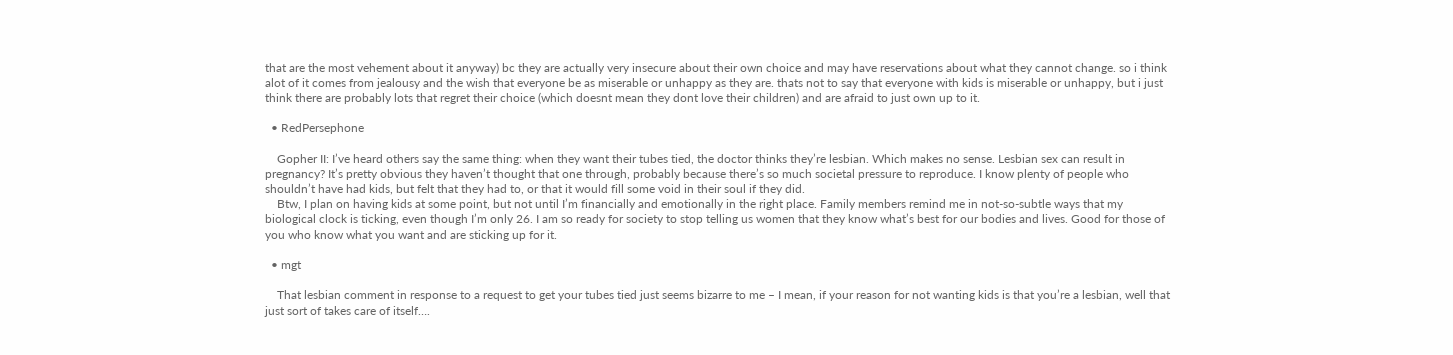that are the most vehement about it anyway) bc they are actually very insecure about their own choice and may have reservations about what they cannot change. so i think alot of it comes from jealousy and the wish that everyone be as miserable or unhappy as they are. thats not to say that everyone with kids is miserable or unhappy, but i just think there are probably lots that regret their choice (which doesnt mean they dont love their children) and are afraid to just own up to it.

  • RedPersephone

    Gopher II: I’ve heard others say the same thing: when they want their tubes tied, the doctor thinks they’re lesbian. Which makes no sense. Lesbian sex can result in pregnancy? It’s pretty obvious they haven’t thought that one through, probably because there’s so much societal pressure to reproduce. I know plenty of people who shouldn’t have had kids, but felt that they had to, or that it would fill some void in their soul if they did.
    Btw, I plan on having kids at some point, but not until I’m financially and emotionally in the right place. Family members remind me in not-so-subtle ways that my biological clock is ticking, even though I’m only 26. I am so ready for society to stop telling us women that they know what’s best for our bodies and lives. Good for those of you who know what you want and are sticking up for it.

  • mgt

    That lesbian comment in response to a request to get your tubes tied just seems bizarre to me – I mean, if your reason for not wanting kids is that you’re a lesbian, well that just sort of takes care of itself….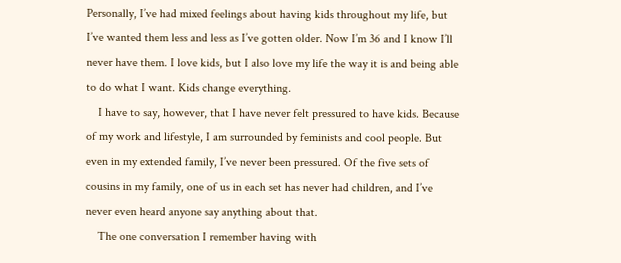Personally, I’ve had mixed feelings about having kids throughout my life, but I’ve wanted them less and less as I’ve gotten older. Now I’m 36 and I know I’ll never have them. I love kids, but I also love my life the way it is and being able to do what I want. Kids change everything.
    I have to say, however, that I have never felt pressured to have kids. Because of my work and lifestyle, I am surrounded by feminists and cool people. But even in my extended family, I’ve never been pressured. Of the five sets of cousins in my family, one of us in each set has never had children, and I’ve never even heard anyone say anything about that.
    The one conversation I remember having with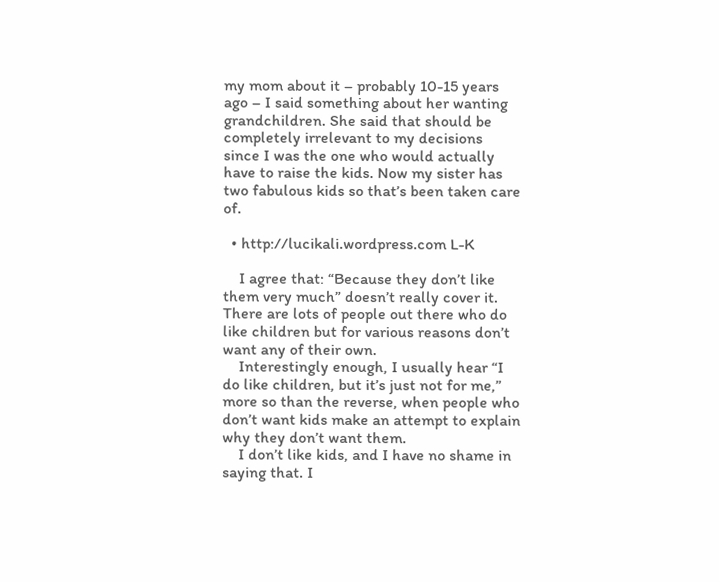my mom about it – probably 10-15 years ago – I said something about her wanting grandchildren. She said that should be completely irrelevant to my decisions since I was the one who would actually have to raise the kids. Now my sister has two fabulous kids so that’s been taken care of.

  • http://lucikali.wordpress.com L-K

    I agree that: “Because they don’t like them very much” doesn’t really cover it. There are lots of people out there who do like children but for various reasons don’t want any of their own.
    Interestingly enough, I usually hear “I do like children, but it’s just not for me,” more so than the reverse, when people who don’t want kids make an attempt to explain why they don’t want them.
    I don’t like kids, and I have no shame in saying that. I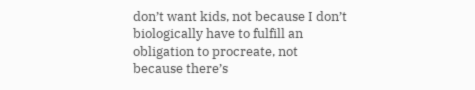don’t want kids, not because I don’t biologically have to fulfill an obligation to procreate, not because there’s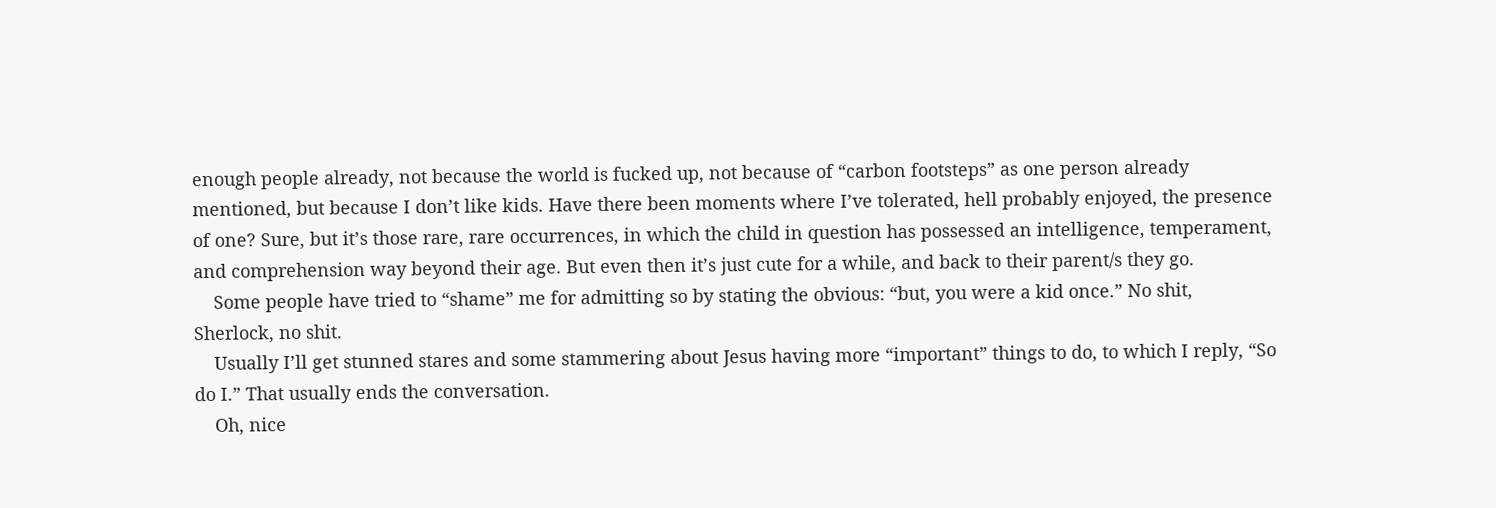enough people already, not because the world is fucked up, not because of “carbon footsteps” as one person already mentioned, but because I don’t like kids. Have there been moments where I’ve tolerated, hell probably enjoyed, the presence of one? Sure, but it’s those rare, rare occurrences, in which the child in question has possessed an intelligence, temperament, and comprehension way beyond their age. But even then it’s just cute for a while, and back to their parent/s they go.
    Some people have tried to “shame” me for admitting so by stating the obvious: “but, you were a kid once.” No shit, Sherlock, no shit.
    Usually I’ll get stunned stares and some stammering about Jesus having more “important” things to do, to which I reply, “So do I.” That usually ends the conversation.
    Oh, nice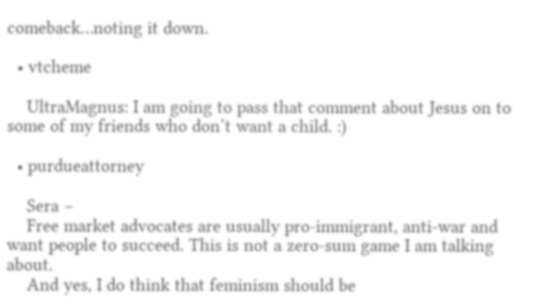comeback…noting it down.

  • vtcheme

    UltraMagnus: I am going to pass that comment about Jesus on to some of my friends who don’t want a child. :)

  • purdueattorney

    Sera –
    Free market advocates are usually pro-immigrant, anti-war and want people to succeed. This is not a zero-sum game I am talking about.
    And yes, I do think that feminism should be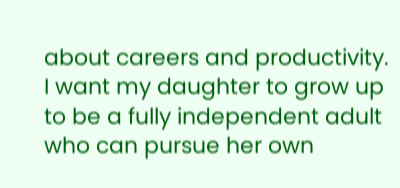about careers and productivity. I want my daughter to grow up to be a fully independent adult who can pursue her own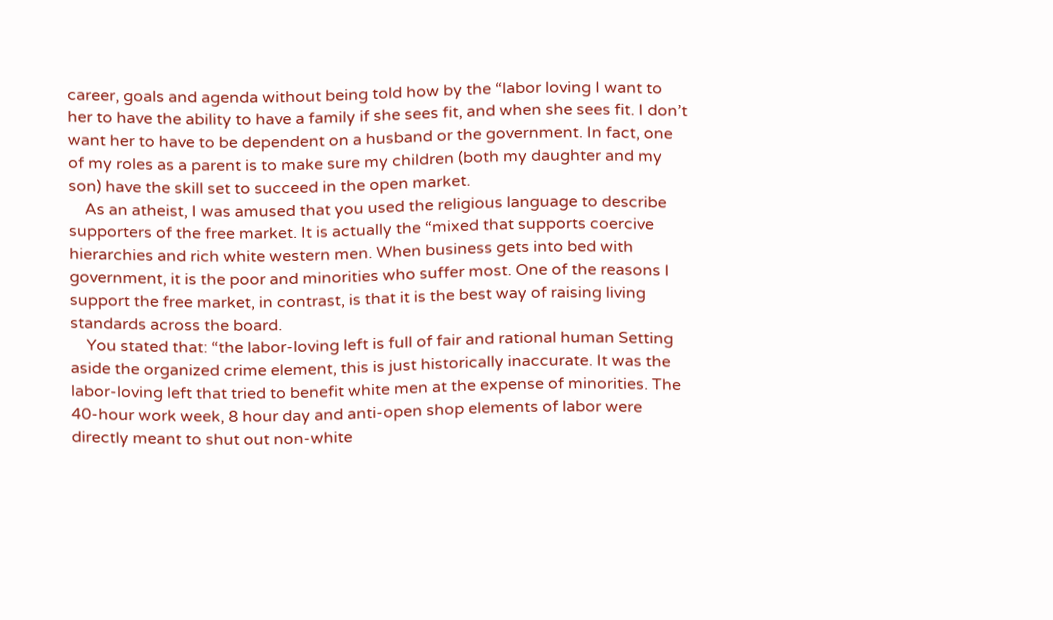career, goals and agenda without being told how by the “labor loving I want to her to have the ability to have a family if she sees fit, and when she sees fit. I don’t want her to have to be dependent on a husband or the government. In fact, one of my roles as a parent is to make sure my children (both my daughter and my son) have the skill set to succeed in the open market.
    As an atheist, I was amused that you used the religious language to describe supporters of the free market. It is actually the “mixed that supports coercive hierarchies and rich white western men. When business gets into bed with government, it is the poor and minorities who suffer most. One of the reasons I support the free market, in contrast, is that it is the best way of raising living standards across the board.
    You stated that: “the labor-loving left is full of fair and rational human Setting aside the organized crime element, this is just historically inaccurate. It was the labor-loving left that tried to benefit white men at the expense of minorities. The 40-hour work week, 8 hour day and anti-open shop elements of labor were directly meant to shut out non-white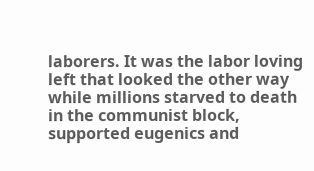laborers. It was the labor loving left that looked the other way while millions starved to death in the communist block, supported eugenics and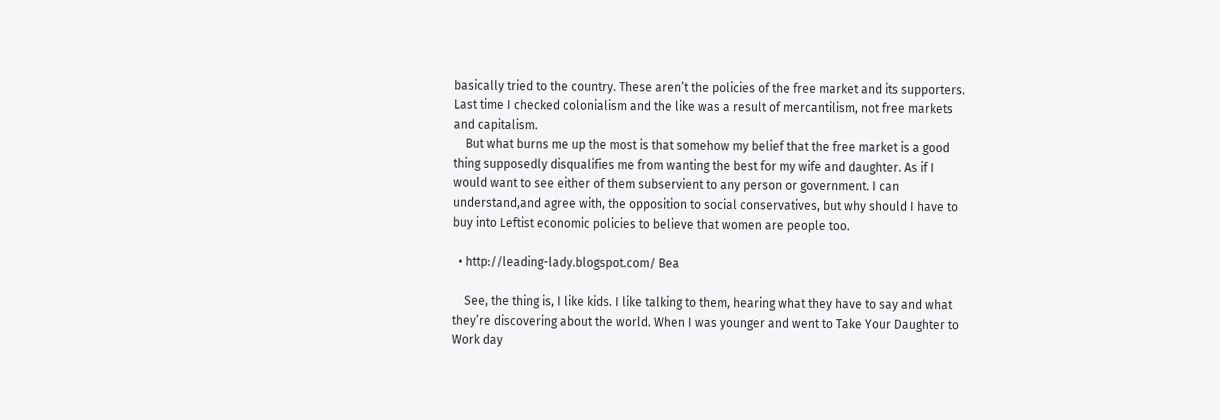basically tried to the country. These aren’t the policies of the free market and its supporters. Last time I checked colonialism and the like was a result of mercantilism, not free markets and capitalism.
    But what burns me up the most is that somehow my belief that the free market is a good thing supposedly disqualifies me from wanting the best for my wife and daughter. As if I would want to see either of them subservient to any person or government. I can understand,and agree with, the opposition to social conservatives, but why should I have to buy into Leftist economic policies to believe that women are people too.

  • http://leading-lady.blogspot.com/ Bea

    See, the thing is, I like kids. I like talking to them, hearing what they have to say and what they’re discovering about the world. When I was younger and went to Take Your Daughter to Work day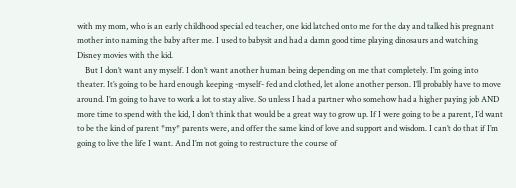with my mom, who is an early childhood special ed teacher, one kid latched onto me for the day and talked his pregnant mother into naming the baby after me. I used to babysit and had a damn good time playing dinosaurs and watching Disney movies with the kid.
    But I don’t want any myself. I don’t want another human being depending on me that completely. I’m going into theater. It’s going to be hard enough keeping -myself- fed and clothed, let alone another person. I’ll probably have to move around. I’m going to have to work a lot to stay alive. So unless I had a partner who somehow had a higher paying job AND more time to spend with the kid, I don’t think that would be a great way to grow up. If I were going to be a parent, I’d want to be the kind of parent *my* parents were, and offer the same kind of love and support and wisdom. I can’t do that if I’m going to live the life I want. And I’m not going to restructure the course of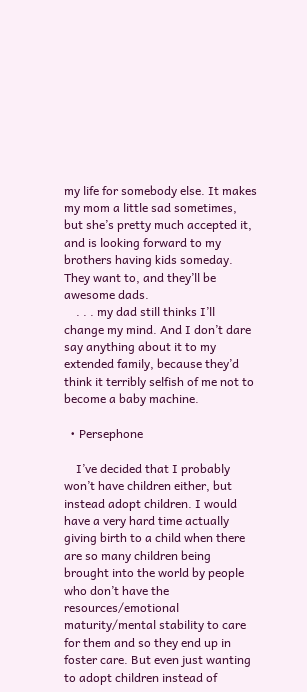my life for somebody else. It makes my mom a little sad sometimes, but she’s pretty much accepted it, and is looking forward to my brothers having kids someday. They want to, and they’ll be awesome dads.
    . . . my dad still thinks I’ll change my mind. And I don’t dare say anything about it to my extended family, because they’d think it terribly selfish of me not to become a baby machine.

  • Persephone

    I’ve decided that I probably won’t have children either, but instead adopt children. I would have a very hard time actually giving birth to a child when there are so many children being brought into the world by people who don’t have the resources/emotional maturity/mental stability to care for them and so they end up in foster care. But even just wanting to adopt children instead of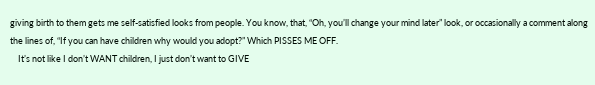giving birth to them gets me self-satisfied looks from people. You know, that, “Oh, you’ll change your mind later” look, or occasionally a comment along the lines of, “If you can have children why would you adopt?” Which PISSES ME OFF.
    It’s not like I don’t WANT children, I just don’t want to GIVE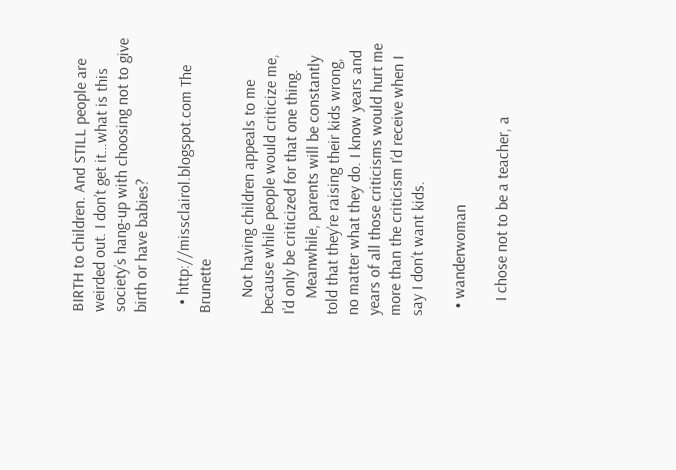BIRTH to children. And STILL people are weirded out. I don’t get it…what is this society’s hang-up with choosing not to give birth or have babies?

  • http://missclairol.blogspot.com The Brunette

    Not having children appeals to me because while people would criticize me, I’d only be criticized for that one thing.
    Meanwhile, parents will be constantly told that they’re raising their kids wrong, no matter what they do. I know years and years of all those criticisms would hurt me more than the criticism I’d receive when I say I don’t want kids.

  • wanderwoman

    I chose not to be a teacher, a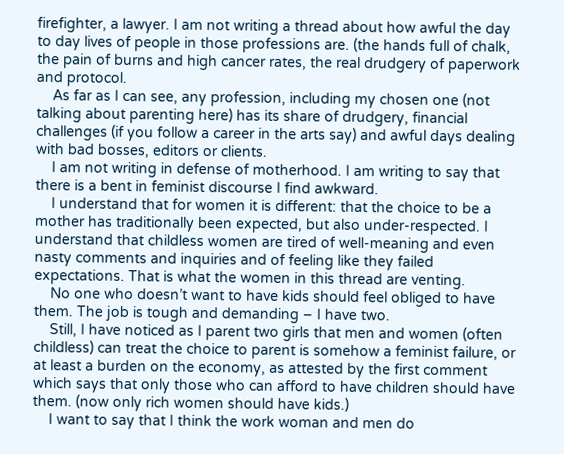firefighter, a lawyer. I am not writing a thread about how awful the day to day lives of people in those professions are. (the hands full of chalk, the pain of burns and high cancer rates, the real drudgery of paperwork and protocol.
    As far as I can see, any profession, including my chosen one (not talking about parenting here) has its share of drudgery, financial challenges (if you follow a career in the arts say) and awful days dealing with bad bosses, editors or clients.
    I am not writing in defense of motherhood. I am writing to say that there is a bent in feminist discourse I find awkward.
    I understand that for women it is different: that the choice to be a mother has traditionally been expected, but also under-respected. I understand that childless women are tired of well-meaning and even nasty comments and inquiries and of feeling like they failed expectations. That is what the women in this thread are venting.
    No one who doesn’t want to have kids should feel obliged to have them. The job is tough and demanding – I have two.
    Still, I have noticed as I parent two girls that men and women (often childless) can treat the choice to parent is somehow a feminist failure, or at least a burden on the economy, as attested by the first comment which says that only those who can afford to have children should have them. (now only rich women should have kids.)
    I want to say that I think the work woman and men do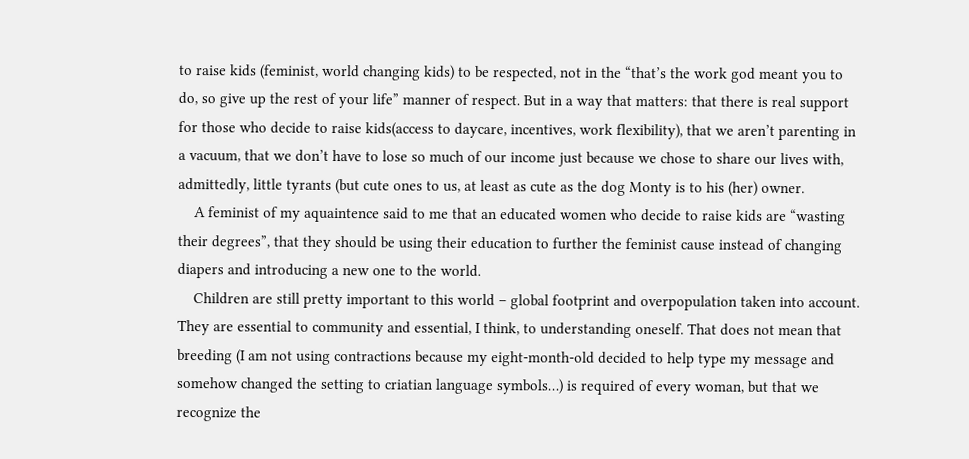to raise kids (feminist, world changing kids) to be respected, not in the “that’s the work god meant you to do, so give up the rest of your life” manner of respect. But in a way that matters: that there is real support for those who decide to raise kids(access to daycare, incentives, work flexibility), that we aren’t parenting in a vacuum, that we don’t have to lose so much of our income just because we chose to share our lives with, admittedly, little tyrants (but cute ones to us, at least as cute as the dog Monty is to his (her) owner.
    A feminist of my aquaintence said to me that an educated women who decide to raise kids are “wasting their degrees”, that they should be using their education to further the feminist cause instead of changing diapers and introducing a new one to the world.
    Children are still pretty important to this world – global footprint and overpopulation taken into account. They are essential to community and essential, I think, to understanding oneself. That does not mean that breeding (I am not using contractions because my eight-month-old decided to help type my message and somehow changed the setting to criatian language symbols…) is required of every woman, but that we recognize the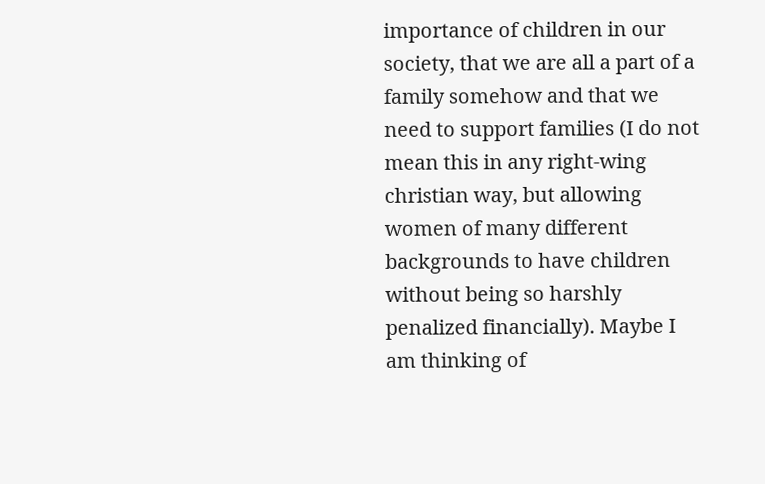importance of children in our society, that we are all a part of a family somehow and that we need to support families (I do not mean this in any right-wing christian way, but allowing women of many different backgrounds to have children without being so harshly penalized financially). Maybe I am thinking of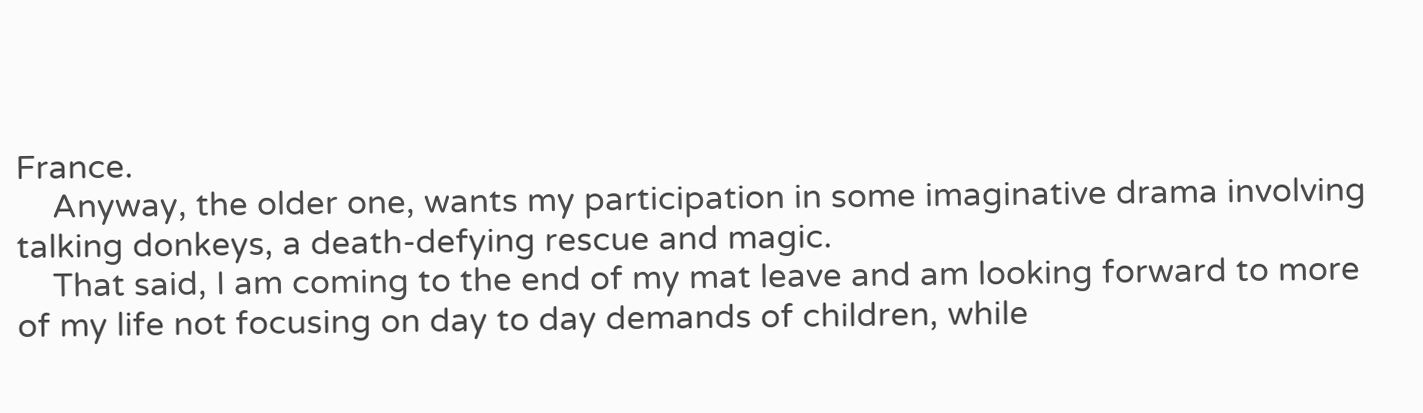France.
    Anyway, the older one, wants my participation in some imaginative drama involving talking donkeys, a death-defying rescue and magic.
    That said, I am coming to the end of my mat leave and am looking forward to more of my life not focusing on day to day demands of children, while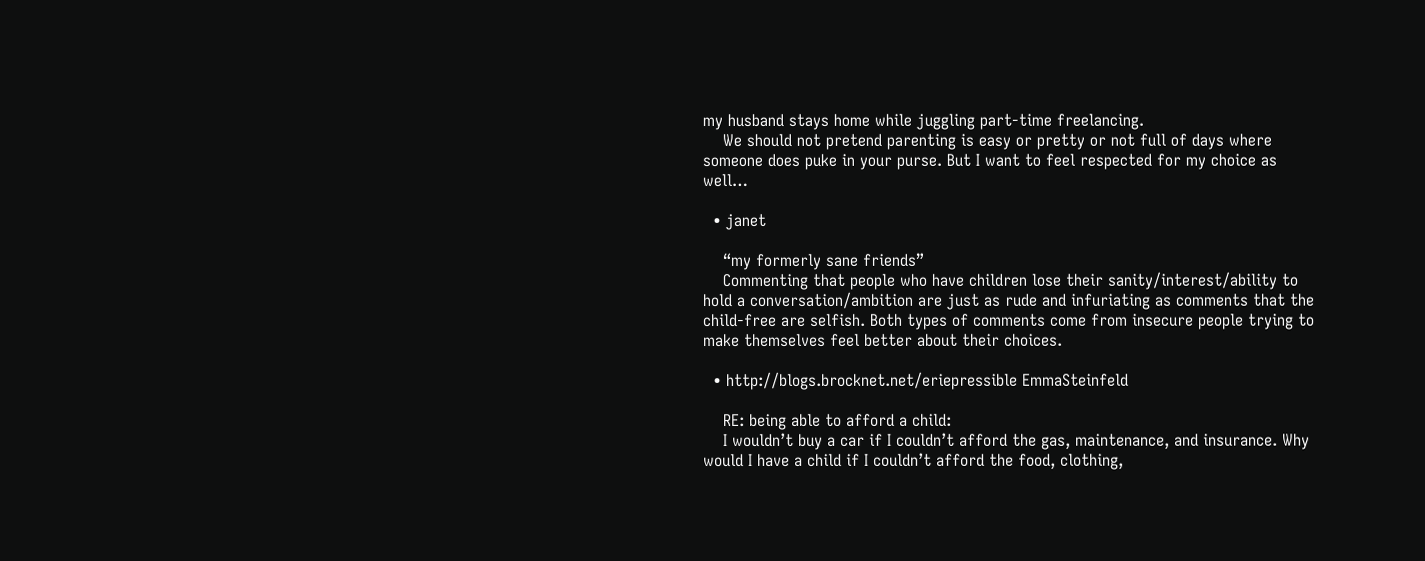my husband stays home while juggling part-time freelancing.
    We should not pretend parenting is easy or pretty or not full of days where someone does puke in your purse. But I want to feel respected for my choice as well…

  • janet

    “my formerly sane friends”
    Commenting that people who have children lose their sanity/interest/ability to hold a conversation/ambition are just as rude and infuriating as comments that the child-free are selfish. Both types of comments come from insecure people trying to make themselves feel better about their choices.

  • http://blogs.brocknet.net/eriepressible EmmaSteinfeld

    RE: being able to afford a child:
    I wouldn’t buy a car if I couldn’t afford the gas, maintenance, and insurance. Why would I have a child if I couldn’t afford the food, clothing,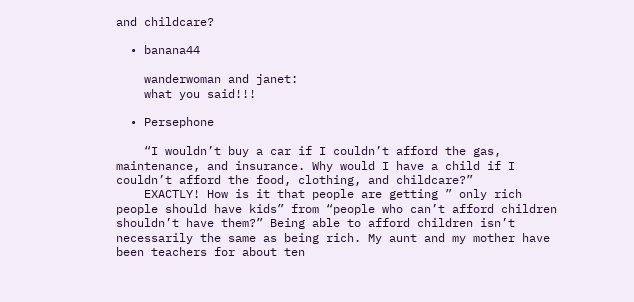and childcare?

  • banana44

    wanderwoman and janet:
    what you said!!!

  • Persephone

    “I wouldn’t buy a car if I couldn’t afford the gas, maintenance, and insurance. Why would I have a child if I couldn’t afford the food, clothing, and childcare?”
    EXACTLY! How is it that people are getting ” only rich people should have kids” from “people who can’t afford children shouldn’t have them?” Being able to afford children isn’t necessarily the same as being rich. My aunt and my mother have been teachers for about ten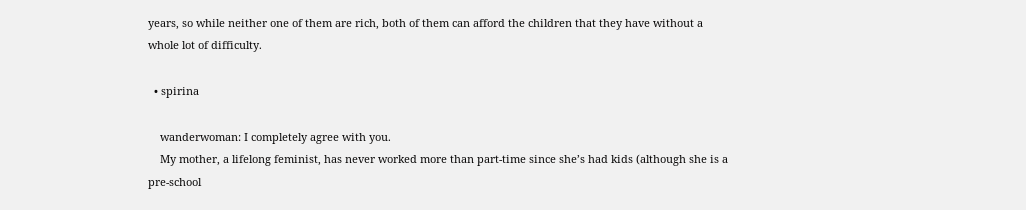years, so while neither one of them are rich, both of them can afford the children that they have without a whole lot of difficulty.

  • spirina

    wanderwoman: I completely agree with you.
    My mother, a lifelong feminist, has never worked more than part-time since she’s had kids (although she is a pre-school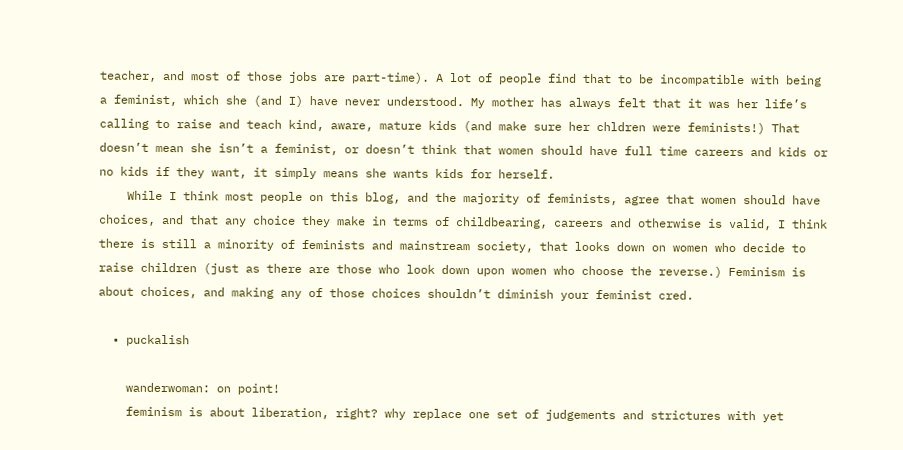teacher, and most of those jobs are part-time). A lot of people find that to be incompatible with being a feminist, which she (and I) have never understood. My mother has always felt that it was her life’s calling to raise and teach kind, aware, mature kids (and make sure her chldren were feminists!) That doesn’t mean she isn’t a feminist, or doesn’t think that women should have full time careers and kids or no kids if they want, it simply means she wants kids for herself.
    While I think most people on this blog, and the majority of feminists, agree that women should have choices, and that any choice they make in terms of childbearing, careers and otherwise is valid, I think there is still a minority of feminists and mainstream society, that looks down on women who decide to raise children (just as there are those who look down upon women who choose the reverse.) Feminism is about choices, and making any of those choices shouldn’t diminish your feminist cred.

  • puckalish

    wanderwoman: on point!
    feminism is about liberation, right? why replace one set of judgements and strictures with yet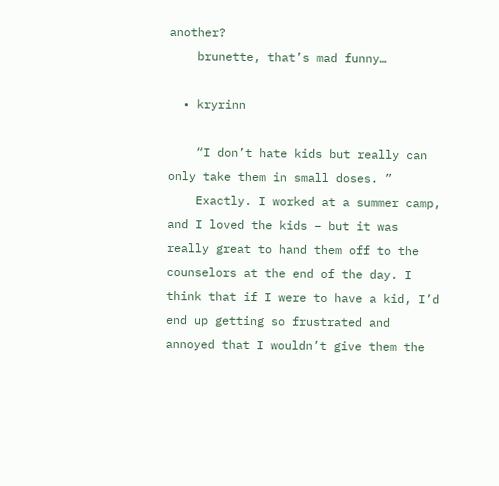another?
    brunette, that’s mad funny…

  • kryrinn

    “I don’t hate kids but really can only take them in small doses. ”
    Exactly. I worked at a summer camp, and I loved the kids – but it was really great to hand them off to the counselors at the end of the day. I think that if I were to have a kid, I’d end up getting so frustrated and annoyed that I wouldn’t give them the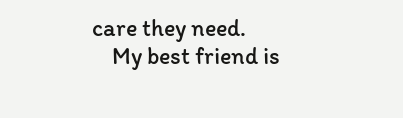care they need.
    My best friend is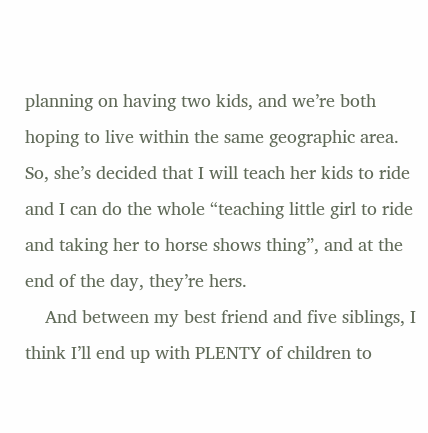planning on having two kids, and we’re both hoping to live within the same geographic area. So, she’s decided that I will teach her kids to ride and I can do the whole “teaching little girl to ride and taking her to horse shows thing”, and at the end of the day, they’re hers.
    And between my best friend and five siblings, I think I’ll end up with PLENTY of children to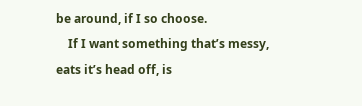be around, if I so choose.
    If I want something that’s messy, eats it’s head off, is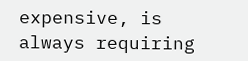expensive, is always requiring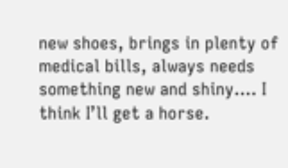new shoes, brings in plenty of medical bills, always needs something new and shiny…. I think I’ll get a horse.